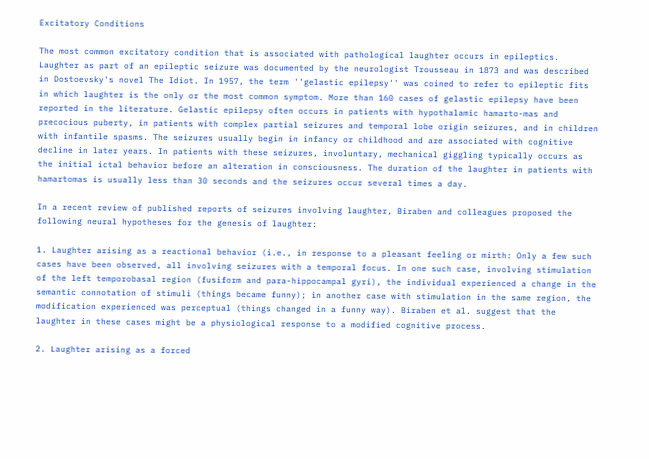Excitatory Conditions

The most common excitatory condition that is associated with pathological laughter occurs in epileptics. Laughter as part of an epileptic seizure was documented by the neurologist Trousseau in 1873 and was described in Dostoevsky's novel The Idiot. In 1957, the term ''gelastic epilepsy'' was coined to refer to epileptic fits in which laughter is the only or the most common symptom. More than 160 cases of gelastic epilepsy have been reported in the literature. Gelastic epilepsy often occurs in patients with hypothalamic hamarto-mas and precocious puberty, in patients with complex partial seizures and temporal lobe origin seizures, and in children with infantile spasms. The seizures usually begin in infancy or childhood and are associated with cognitive decline in later years. In patients with these seizures, involuntary, mechanical giggling typically occurs as the initial ictal behavior before an alteration in consciousness. The duration of the laughter in patients with hamartomas is usually less than 30 seconds and the seizures occur several times a day.

In a recent review of published reports of seizures involving laughter, Biraben and colleagues proposed the following neural hypotheses for the genesis of laughter:

1. Laughter arising as a reactional behavior (i.e., in response to a pleasant feeling or mirth: Only a few such cases have been observed, all involving seizures with a temporal focus. In one such case, involving stimulation of the left temporobasal region (fusiform and para-hippocampal gyri), the individual experienced a change in the semantic connotation of stimuli (things became funny); in another case with stimulation in the same region, the modification experienced was perceptual (things changed in a funny way). Biraben et al. suggest that the laughter in these cases might be a physiological response to a modified cognitive process.

2. Laughter arising as a forced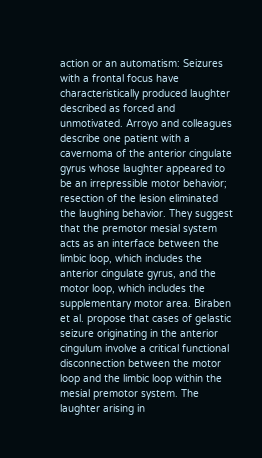action or an automatism: Seizures with a frontal focus have characteristically produced laughter described as forced and unmotivated. Arroyo and colleagues describe one patient with a cavernoma of the anterior cingulate gyrus whose laughter appeared to be an irrepressible motor behavior; resection of the lesion eliminated the laughing behavior. They suggest that the premotor mesial system acts as an interface between the limbic loop, which includes the anterior cingulate gyrus, and the motor loop, which includes the supplementary motor area. Biraben et al. propose that cases of gelastic seizure originating in the anterior cingulum involve a critical functional disconnection between the motor loop and the limbic loop within the mesial premotor system. The laughter arising in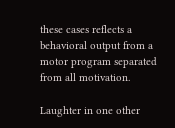these cases reflects a behavioral output from a motor program separated from all motivation.

Laughter in one other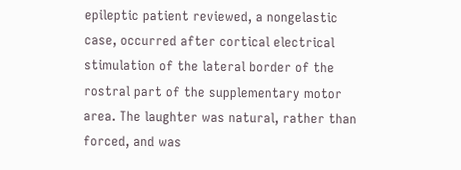epileptic patient reviewed, a nongelastic case, occurred after cortical electrical stimulation of the lateral border of the rostral part of the supplementary motor area. The laughter was natural, rather than forced, and was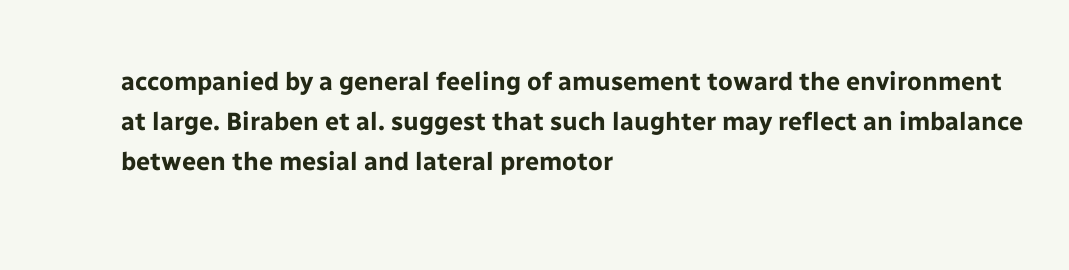accompanied by a general feeling of amusement toward the environment at large. Biraben et al. suggest that such laughter may reflect an imbalance between the mesial and lateral premotor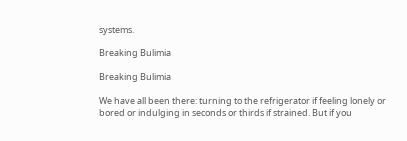systems.

Breaking Bulimia

Breaking Bulimia

We have all been there: turning to the refrigerator if feeling lonely or bored or indulging in seconds or thirds if strained. But if you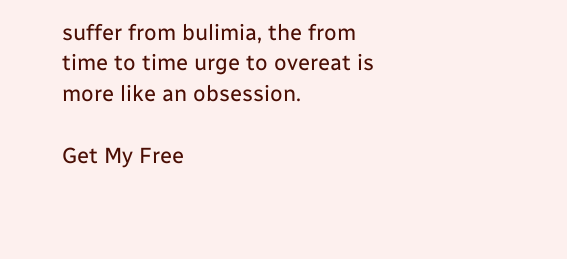suffer from bulimia, the from time to time urge to overeat is more like an obsession.

Get My Free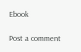Ebook

Post a comment